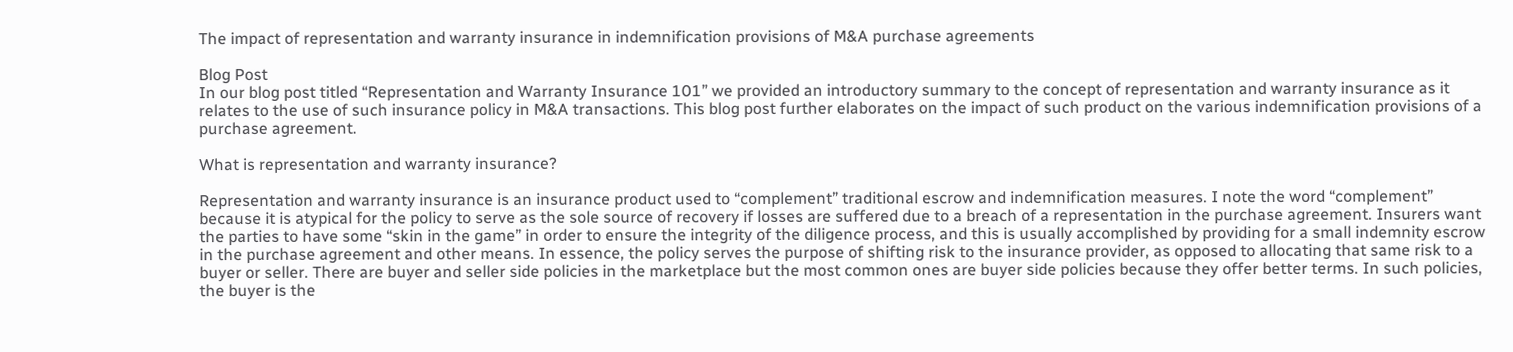The impact of representation and warranty insurance in indemnification provisions of M&A purchase agreements

Blog Post
In our blog post titled “Representation and Warranty Insurance 101” we provided an introductory summary to the concept of representation and warranty insurance as it relates to the use of such insurance policy in M&A transactions. This blog post further elaborates on the impact of such product on the various indemnification provisions of a purchase agreement.

What is representation and warranty insurance?

Representation and warranty insurance is an insurance product used to “complement” traditional escrow and indemnification measures. I note the word “complement” because it is atypical for the policy to serve as the sole source of recovery if losses are suffered due to a breach of a representation in the purchase agreement. Insurers want the parties to have some “skin in the game” in order to ensure the integrity of the diligence process, and this is usually accomplished by providing for a small indemnity escrow in the purchase agreement and other means. In essence, the policy serves the purpose of shifting risk to the insurance provider, as opposed to allocating that same risk to a buyer or seller. There are buyer and seller side policies in the marketplace but the most common ones are buyer side policies because they offer better terms. In such policies, the buyer is the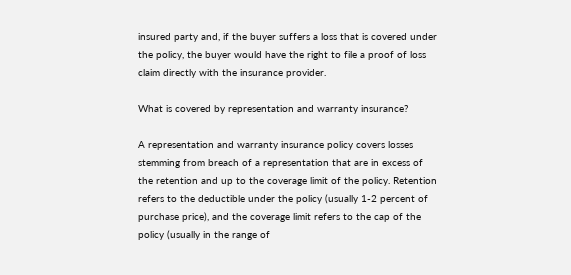insured party and, if the buyer suffers a loss that is covered under the policy, the buyer would have the right to file a proof of loss claim directly with the insurance provider.

What is covered by representation and warranty insurance?

A representation and warranty insurance policy covers losses stemming from breach of a representation that are in excess of the retention and up to the coverage limit of the policy. Retention refers to the deductible under the policy (usually 1-2 percent of purchase price), and the coverage limit refers to the cap of the policy (usually in the range of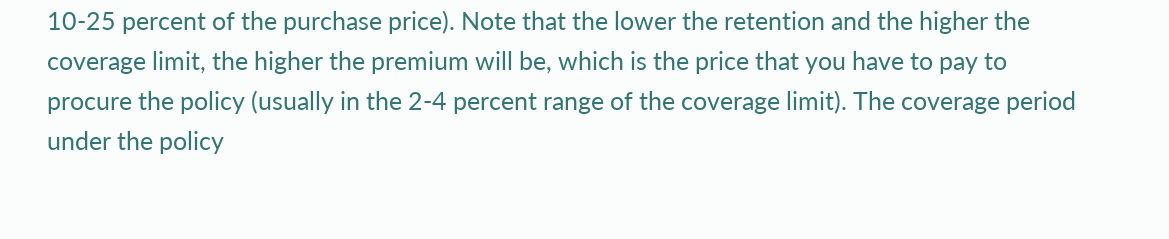10-25 percent of the purchase price). Note that the lower the retention and the higher the coverage limit, the higher the premium will be, which is the price that you have to pay to procure the policy (usually in the 2-4 percent range of the coverage limit). The coverage period under the policy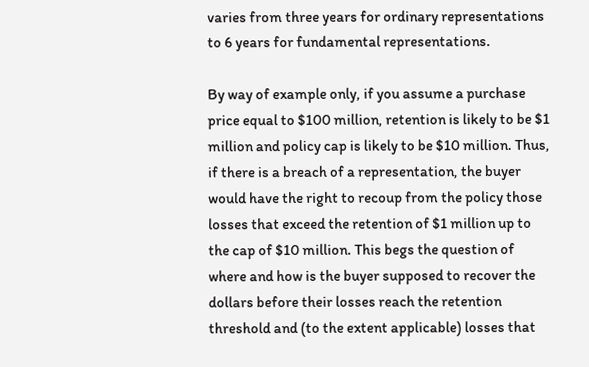varies from three years for ordinary representations to 6 years for fundamental representations.

By way of example only, if you assume a purchase price equal to $100 million, retention is likely to be $1 million and policy cap is likely to be $10 million. Thus, if there is a breach of a representation, the buyer would have the right to recoup from the policy those losses that exceed the retention of $1 million up to the cap of $10 million. This begs the question of where and how is the buyer supposed to recover the dollars before their losses reach the retention threshold and (to the extent applicable) losses that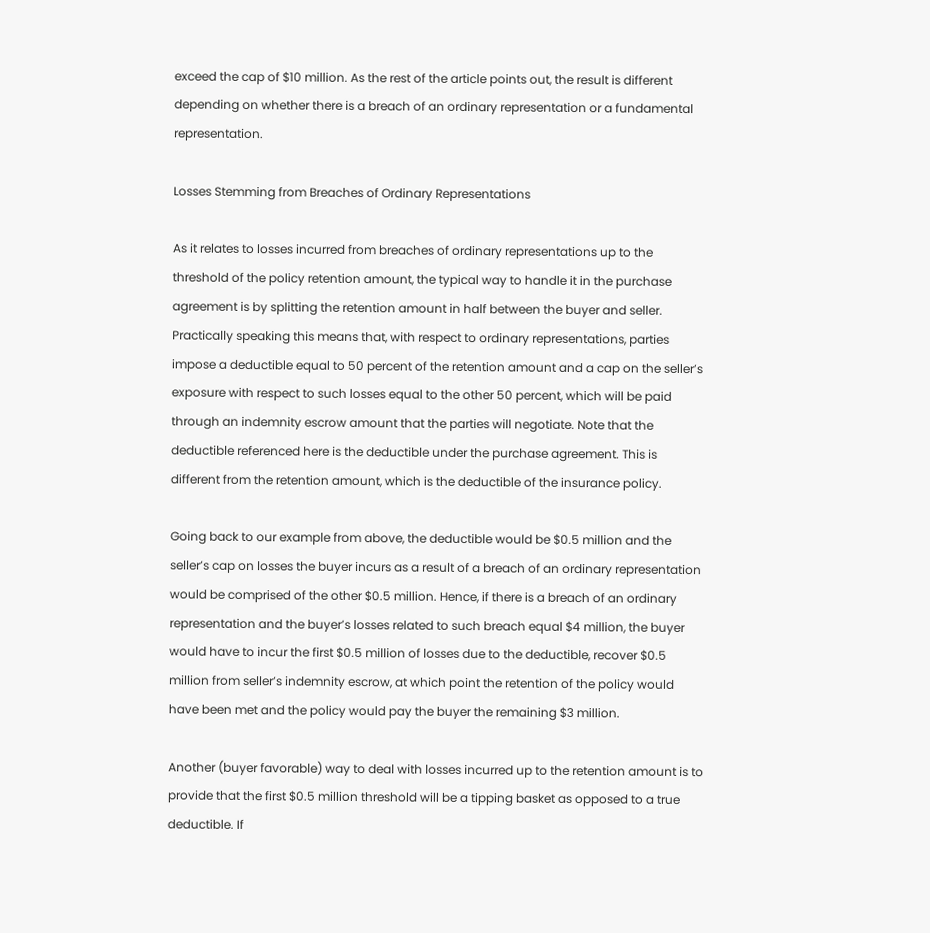exceed the cap of $10 million. As the rest of the article points out, the result is different depending on whether there is a breach of an ordinary representation or a fundamental representation.

Losses Stemming from Breaches of Ordinary Representations

As it relates to losses incurred from breaches of ordinary representations up to the threshold of the policy retention amount, the typical way to handle it in the purchase agreement is by splitting the retention amount in half between the buyer and seller. Practically speaking this means that, with respect to ordinary representations, parties impose a deductible equal to 50 percent of the retention amount and a cap on the seller’s exposure with respect to such losses equal to the other 50 percent, which will be paid through an indemnity escrow amount that the parties will negotiate. Note that the deductible referenced here is the deductible under the purchase agreement. This is different from the retention amount, which is the deductible of the insurance policy.

Going back to our example from above, the deductible would be $0.5 million and the seller’s cap on losses the buyer incurs as a result of a breach of an ordinary representation would be comprised of the other $0.5 million. Hence, if there is a breach of an ordinary representation and the buyer’s losses related to such breach equal $4 million, the buyer would have to incur the first $0.5 million of losses due to the deductible, recover $0.5 million from seller’s indemnity escrow, at which point the retention of the policy would have been met and the policy would pay the buyer the remaining $3 million.

Another (buyer favorable) way to deal with losses incurred up to the retention amount is to provide that the first $0.5 million threshold will be a tipping basket as opposed to a true deductible. If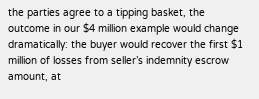the parties agree to a tipping basket, the outcome in our $4 million example would change dramatically: the buyer would recover the first $1 million of losses from seller’s indemnity escrow amount, at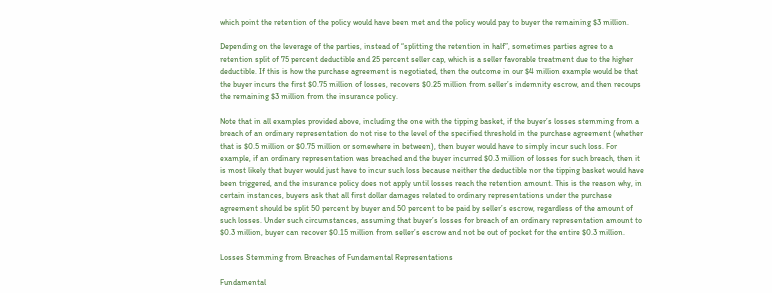which point the retention of the policy would have been met and the policy would pay to buyer the remaining $3 million.

Depending on the leverage of the parties, instead of “splitting the retention in half”, sometimes parties agree to a retention split of 75 percent deductible and 25 percent seller cap, which is a seller favorable treatment due to the higher deductible. If this is how the purchase agreement is negotiated, then the outcome in our $4 million example would be that the buyer incurs the first $0.75 million of losses, recovers $0.25 million from seller’s indemnity escrow, and then recoups the remaining $3 million from the insurance policy.

Note that in all examples provided above, including the one with the tipping basket, if the buyer’s losses stemming from a breach of an ordinary representation do not rise to the level of the specified threshold in the purchase agreement (whether that is $0.5 million or $0.75 million or somewhere in between), then buyer would have to simply incur such loss. For example, if an ordinary representation was breached and the buyer incurred $0.3 million of losses for such breach, then it is most likely that buyer would just have to incur such loss because neither the deductible nor the tipping basket would have been triggered, and the insurance policy does not apply until losses reach the retention amount. This is the reason why, in certain instances, buyers ask that all first dollar damages related to ordinary representations under the purchase agreement should be split 50 percent by buyer and 50 percent to be paid by seller’s escrow, regardless of the amount of such losses. Under such circumstances, assuming that buyer’s losses for breach of an ordinary representation amount to $0.3 million, buyer can recover $0.15 million from seller’s escrow and not be out of pocket for the entire $0.3 million.

Losses Stemming from Breaches of Fundamental Representations

Fundamental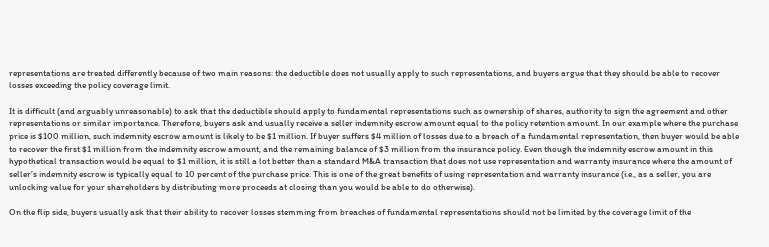representations are treated differently because of two main reasons: the deductible does not usually apply to such representations, and buyers argue that they should be able to recover losses exceeding the policy coverage limit.

It is difficult (and arguably unreasonable) to ask that the deductible should apply to fundamental representations such as ownership of shares, authority to sign the agreement and other representations or similar importance. Therefore, buyers ask and usually receive a seller indemnity escrow amount equal to the policy retention amount. In our example where the purchase price is $100 million, such indemnity escrow amount is likely to be $1 million. If buyer suffers $4 million of losses due to a breach of a fundamental representation, then buyer would be able to recover the first $1 million from the indemnity escrow amount, and the remaining balance of $3 million from the insurance policy. Even though the indemnity escrow amount in this hypothetical transaction would be equal to $1 million, it is still a lot better than a standard M&A transaction that does not use representation and warranty insurance where the amount of seller’s indemnity escrow is typically equal to 10 percent of the purchase price. This is one of the great benefits of using representation and warranty insurance (i.e., as a seller, you are unlocking value for your shareholders by distributing more proceeds at closing than you would be able to do otherwise).

On the flip side, buyers usually ask that their ability to recover losses stemming from breaches of fundamental representations should not be limited by the coverage limit of the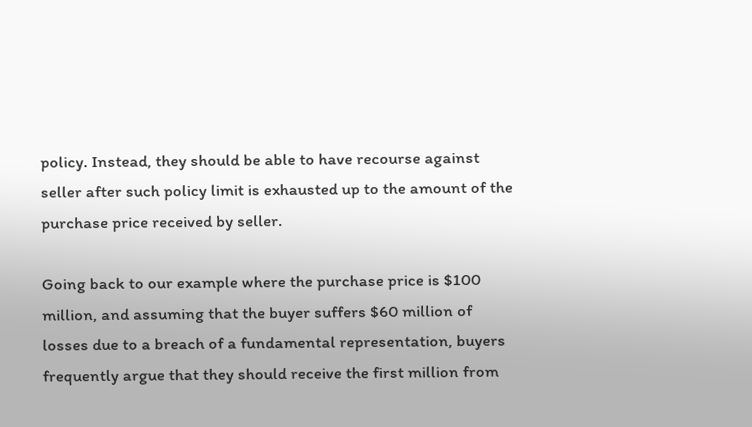policy. Instead, they should be able to have recourse against seller after such policy limit is exhausted up to the amount of the purchase price received by seller.

Going back to our example where the purchase price is $100 million, and assuming that the buyer suffers $60 million of losses due to a breach of a fundamental representation, buyers frequently argue that they should receive the first million from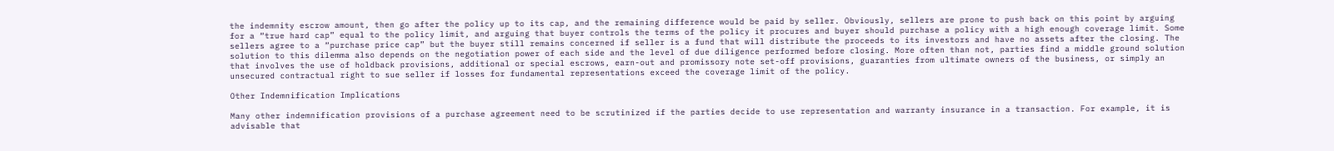the indemnity escrow amount, then go after the policy up to its cap, and the remaining difference would be paid by seller. Obviously, sellers are prone to push back on this point by arguing for a “true hard cap” equal to the policy limit, and arguing that buyer controls the terms of the policy it procures and buyer should purchase a policy with a high enough coverage limit. Some sellers agree to a “purchase price cap” but the buyer still remains concerned if seller is a fund that will distribute the proceeds to its investors and have no assets after the closing. The solution to this dilemma also depends on the negotiation power of each side and the level of due diligence performed before closing. More often than not, parties find a middle ground solution that involves the use of holdback provisions, additional or special escrows, earn-out and promissory note set-off provisions, guaranties from ultimate owners of the business, or simply an unsecured contractual right to sue seller if losses for fundamental representations exceed the coverage limit of the policy.

Other Indemnification Implications

Many other indemnification provisions of a purchase agreement need to be scrutinized if the parties decide to use representation and warranty insurance in a transaction. For example, it is advisable that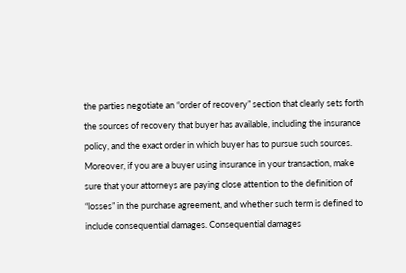the parties negotiate an “order of recovery” section that clearly sets forth the sources of recovery that buyer has available, including the insurance policy, and the exact order in which buyer has to pursue such sources. Moreover, if you are a buyer using insurance in your transaction, make sure that your attorneys are paying close attention to the definition of “losses” in the purchase agreement, and whether such term is defined to include consequential damages. Consequential damages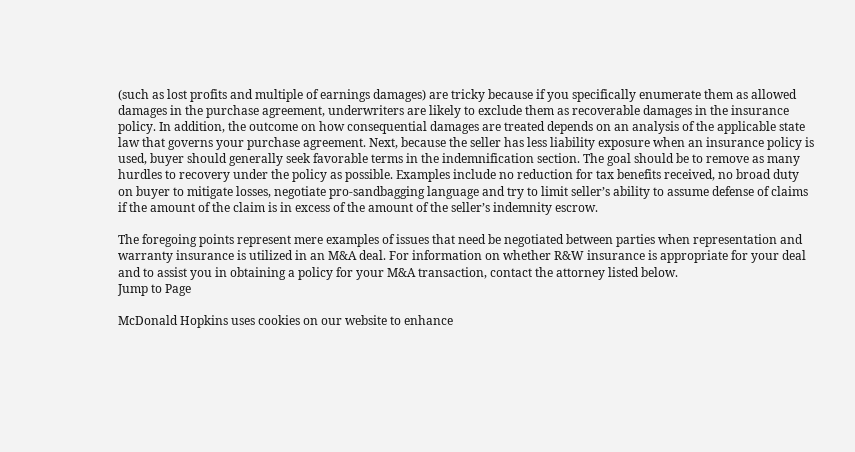(such as lost profits and multiple of earnings damages) are tricky because if you specifically enumerate them as allowed damages in the purchase agreement, underwriters are likely to exclude them as recoverable damages in the insurance policy. In addition, the outcome on how consequential damages are treated depends on an analysis of the applicable state law that governs your purchase agreement. Next, because the seller has less liability exposure when an insurance policy is used, buyer should generally seek favorable terms in the indemnification section. The goal should be to remove as many hurdles to recovery under the policy as possible. Examples include no reduction for tax benefits received, no broad duty on buyer to mitigate losses, negotiate pro-sandbagging language and try to limit seller’s ability to assume defense of claims if the amount of the claim is in excess of the amount of the seller’s indemnity escrow.

The foregoing points represent mere examples of issues that need be negotiated between parties when representation and warranty insurance is utilized in an M&A deal. For information on whether R&W insurance is appropriate for your deal and to assist you in obtaining a policy for your M&A transaction, contact the attorney listed below.
Jump to Page

McDonald Hopkins uses cookies on our website to enhance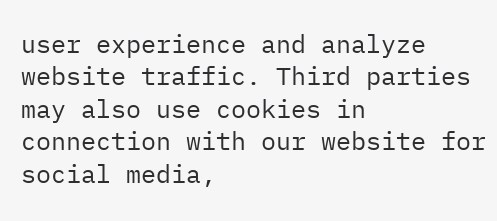user experience and analyze website traffic. Third parties may also use cookies in connection with our website for social media,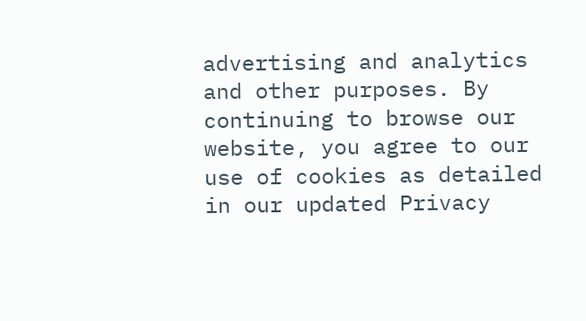advertising and analytics and other purposes. By continuing to browse our website, you agree to our use of cookies as detailed in our updated Privacy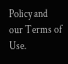Policy and our Terms of Use.